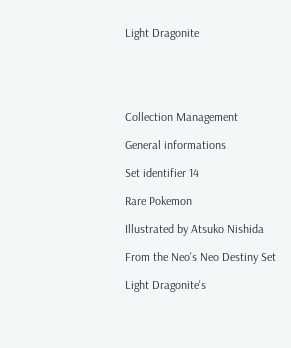Light Dragonite





Collection Management

General informations

Set identifier 14

Rare Pokemon

Illustrated by Atsuko Nishida

From the Neo's Neo Destiny Set

Light Dragonite's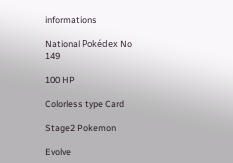informations

National Pokédex No 149

100 HP

Colorless type Card

Stage2 Pokemon

Evolve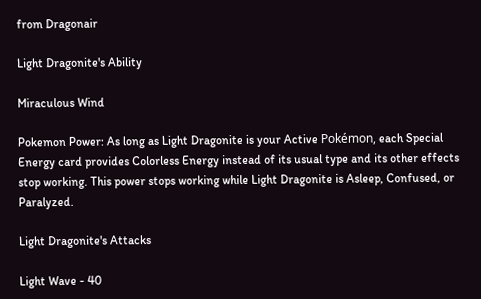from Dragonair

Light Dragonite's Ability

Miraculous Wind

Pokemon Power: As long as Light Dragonite is your Active Pokémon, each Special Energy card provides Colorless Energy instead of its usual type and its other effects stop working. This power stops working while Light Dragonite is Asleep, Confused, or Paralyzed.

Light Dragonite's Attacks

Light Wave - 40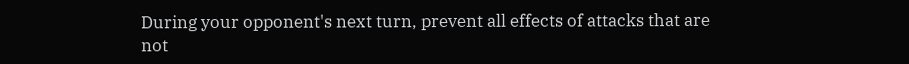During your opponent's next turn, prevent all effects of attacks that are not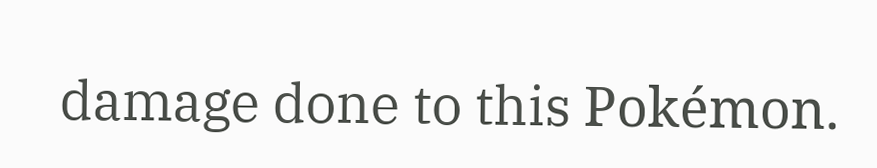damage done to this Pokémon.